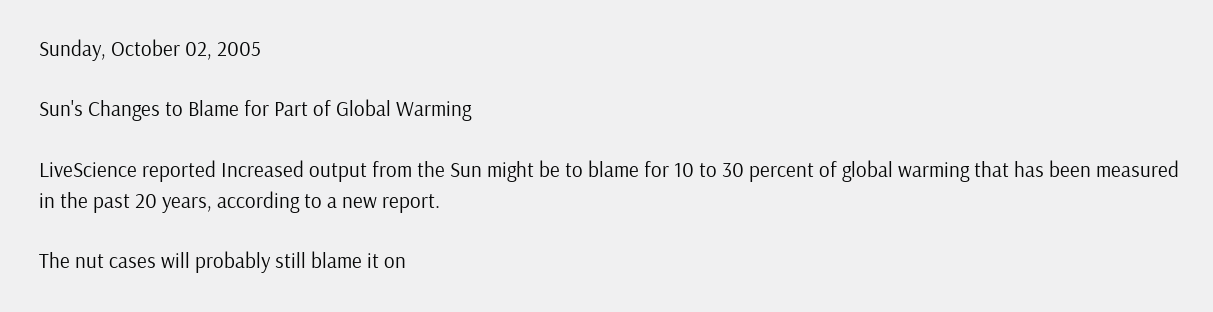Sunday, October 02, 2005

Sun's Changes to Blame for Part of Global Warming

LiveScience reported Increased output from the Sun might be to blame for 10 to 30 percent of global warming that has been measured in the past 20 years, according to a new report.

The nut cases will probably still blame it on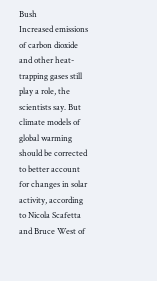Bush
Increased emissions of carbon dioxide and other heat-trapping gases still play a role, the scientists say. But climate models of global warming should be corrected to better account for changes in solar activity, according to Nicola Scafetta and Bruce West of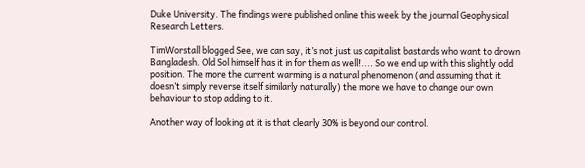Duke University. The findings were published online this week by the journal Geophysical Research Letters.

TimWorstall blogged See, we can say, it’s not just us capitalist bastards who want to drown Bangladesh. Old Sol himself has it in for them as well!.... So we end up with this slightly odd position. The more the current warming is a natural phenomenon (and assuming that it doesn’t simply reverse itself similarly naturally) the more we have to change our own behaviour to stop adding to it.

Another way of looking at it is that clearly 30% is beyond our control.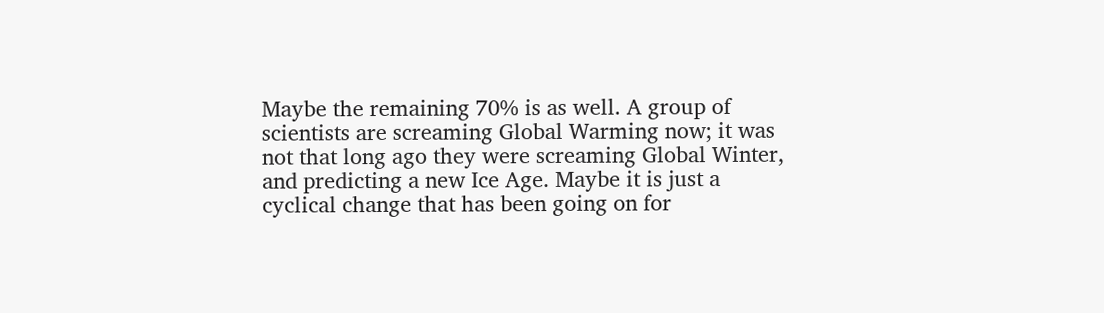Maybe the remaining 70% is as well. A group of scientists are screaming Global Warming now; it was not that long ago they were screaming Global Winter, and predicting a new Ice Age. Maybe it is just a cyclical change that has been going on for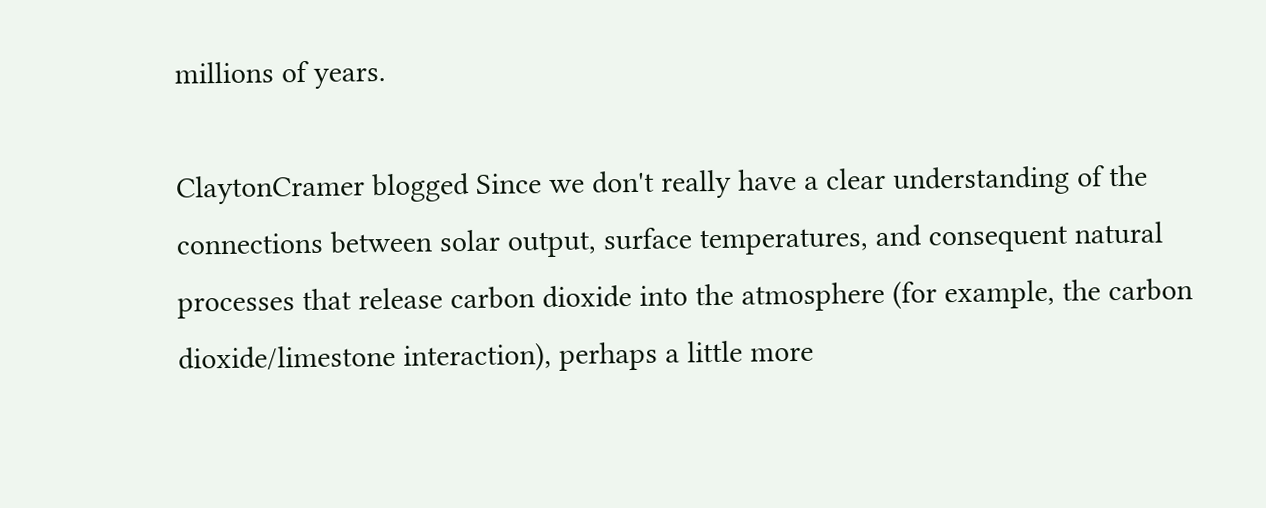millions of years.

ClaytonCramer blogged Since we don't really have a clear understanding of the connections between solar output, surface temperatures, and consequent natural processes that release carbon dioxide into the atmosphere (for example, the carbon dioxide/limestone interaction), perhaps a little more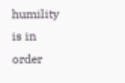humility is in order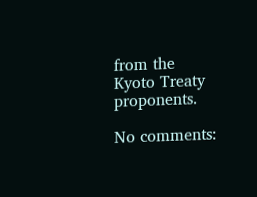from the Kyoto Treaty proponents.

No comments: